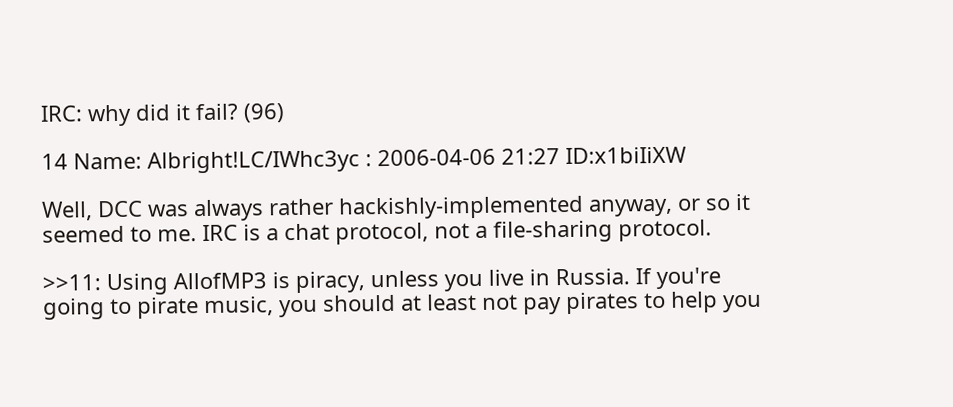IRC: why did it fail? (96)

14 Name: Albright!LC/IWhc3yc : 2006-04-06 21:27 ID:x1biIiXW

Well, DCC was always rather hackishly-implemented anyway, or so it seemed to me. IRC is a chat protocol, not a file-sharing protocol.

>>11: Using AllofMP3 is piracy, unless you live in Russia. If you're going to pirate music, you should at least not pay pirates to help you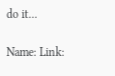do it...

Name: Link: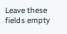Leave these fields empty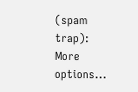(spam trap):
More options...